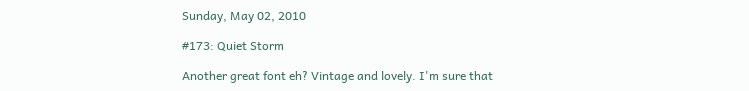Sunday, May 02, 2010

#173: Quiet Storm

Another great font eh? Vintage and lovely. I'm sure that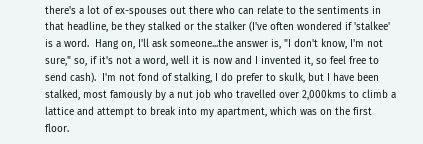there's a lot of ex-spouses out there who can relate to the sentiments in that headline, be they stalked or the stalker (I've often wondered if 'stalkee' is a word.  Hang on, I'll ask someone...the answer is, "I don't know, I'm not sure," so, if it's not a word, well it is now and I invented it, so feel free to send cash).  I'm not fond of stalking, I do prefer to skulk, but I have been stalked, most famously by a nut job who travelled over 2,000kms to climb a lattice and attempt to break into my apartment, which was on the first floor.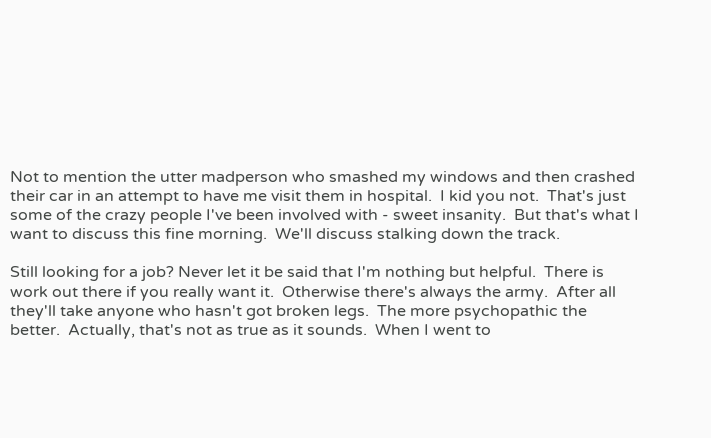Not to mention the utter madperson who smashed my windows and then crashed their car in an attempt to have me visit them in hospital.  I kid you not.  That's just some of the crazy people I've been involved with - sweet insanity.  But that's what I want to discuss this fine morning.  We'll discuss stalking down the track.

Still looking for a job? Never let it be said that I'm nothing but helpful.  There is work out there if you really want it.  Otherwise there's always the army.  After all they'll take anyone who hasn't got broken legs.  The more psychopathic the better.  Actually, that's not as true as it sounds.  When I went to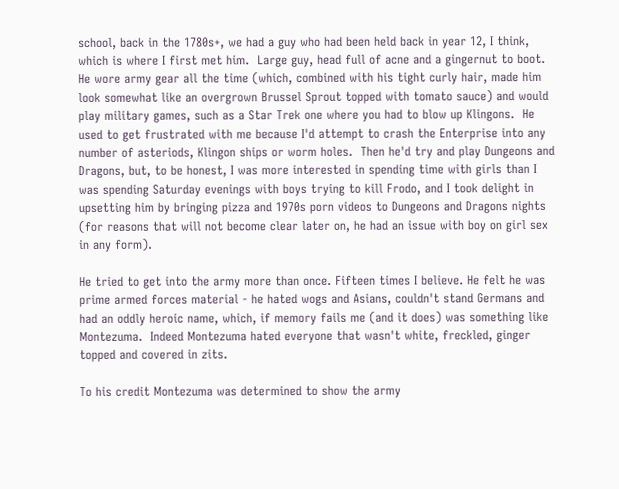school, back in the 1780s+, we had a guy who had been held back in year 12, I think, which is where I first met him.  Large guy, head full of acne and a gingernut to boot.  He wore army gear all the time (which, combined with his tight curly hair, made him look somewhat like an overgrown Brussel Sprout topped with tomato sauce) and would play military games, such as a Star Trek one where you had to blow up Klingons.  He used to get frustrated with me because I'd attempt to crash the Enterprise into any number of asteriods, Klingon ships or worm holes.  Then he'd try and play Dungeons and Dragons, but, to be honest, I was more interested in spending time with girls than I was spending Saturday evenings with boys trying to kill Frodo, and I took delight in upsetting him by bringing pizza and 1970s porn videos to Dungeons and Dragons nights (for reasons that will not become clear later on, he had an issue with boy on girl sex in any form).

He tried to get into the army more than once. Fifteen times I believe. He felt he was prime armed forces material - he hated wogs and Asians, couldn't stand Germans and had an oddly heroic name, which, if memory fails me (and it does) was something like Montezuma.  Indeed Montezuma hated everyone that wasn't white, freckled, ginger topped and covered in zits.

To his credit Montezuma was determined to show the army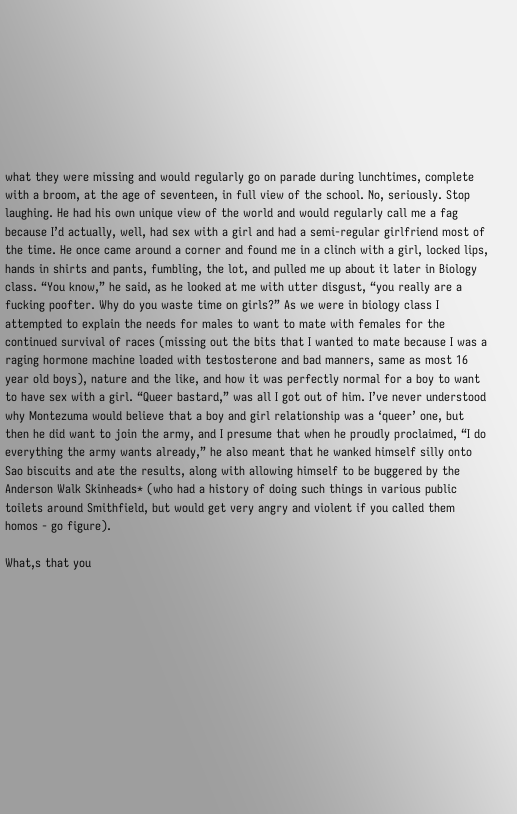what they were missing and would regularly go on parade during lunchtimes, complete with a broom, at the age of seventeen, in full view of the school. No, seriously. Stop laughing. He had his own unique view of the world and would regularly call me a fag because I’d actually, well, had sex with a girl and had a semi-regular girlfriend most of the time. He once came around a corner and found me in a clinch with a girl, locked lips, hands in shirts and pants, fumbling, the lot, and pulled me up about it later in Biology class. “You know,” he said, as he looked at me with utter disgust, “you really are a fucking poofter. Why do you waste time on girls?” As we were in biology class I attempted to explain the needs for males to want to mate with females for the continued survival of races (missing out the bits that I wanted to mate because I was a raging hormone machine loaded with testosterone and bad manners, same as most 16 year old boys), nature and the like, and how it was perfectly normal for a boy to want to have sex with a girl. “Queer bastard,” was all I got out of him. I’ve never understood why Montezuma would believe that a boy and girl relationship was a ‘queer’ one, but then he did want to join the army, and I presume that when he proudly proclaimed, “I do everything the army wants already,” he also meant that he wanked himself silly onto Sao biscuits and ate the results, along with allowing himself to be buggered by the Anderson Walk Skinheads* (who had a history of doing such things in various public toilets around Smithfield, but would get very angry and violent if you called them homos - go figure).

What,s that you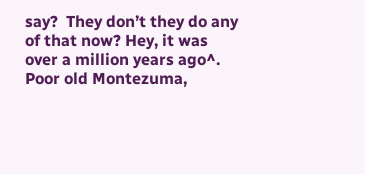say?  They don’t they do any of that now? Hey, it was over a million years ago^. Poor old Montezuma,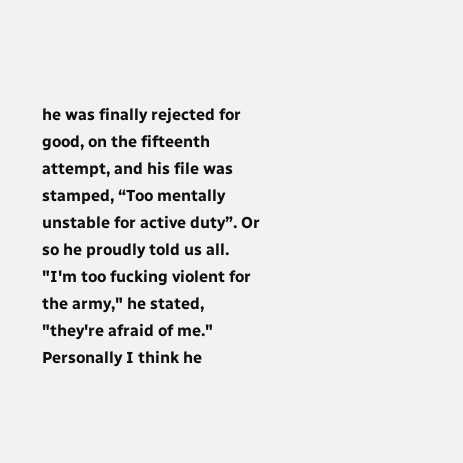he was finally rejected for good, on the fifteenth attempt, and his file was stamped, “Too mentally unstable for active duty”. Or so he proudly told us all. "I'm too fucking violent for the army," he stated, "they're afraid of me."  Personally I think he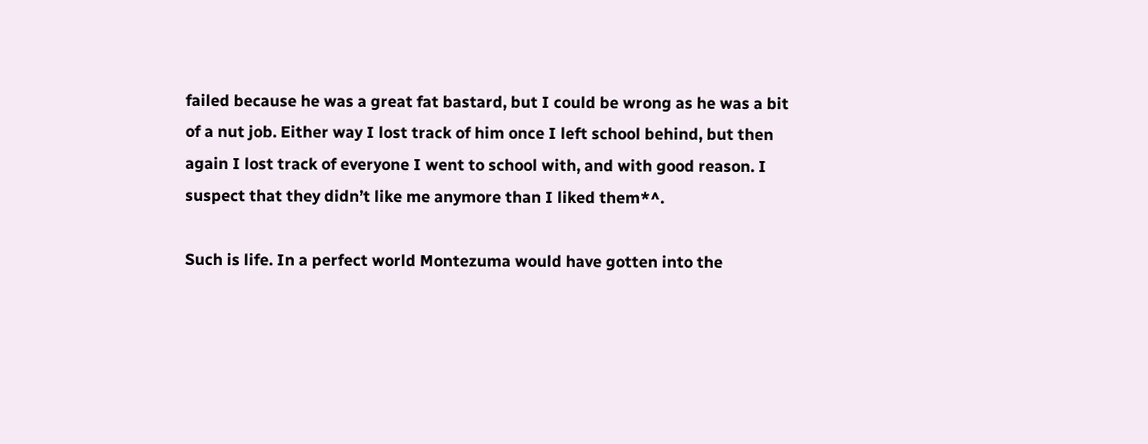failed because he was a great fat bastard, but I could be wrong as he was a bit of a nut job. Either way I lost track of him once I left school behind, but then again I lost track of everyone I went to school with, and with good reason. I suspect that they didn’t like me anymore than I liked them*^.

Such is life. In a perfect world Montezuma would have gotten into the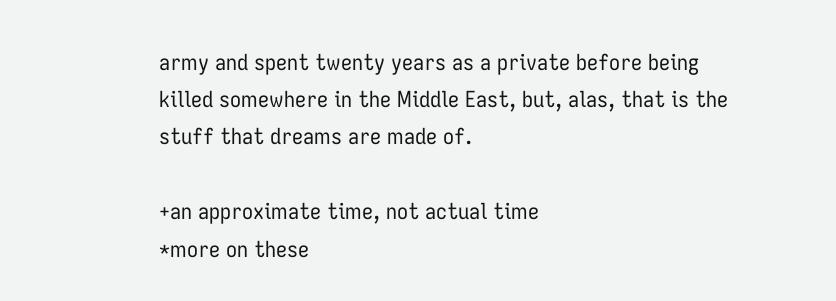army and spent twenty years as a private before being killed somewhere in the Middle East, but, alas, that is the stuff that dreams are made of.

+an approximate time, not actual time
*more on these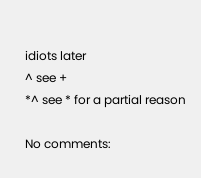idiots later
^ see +
*^ see * for a partial reason

No comments: